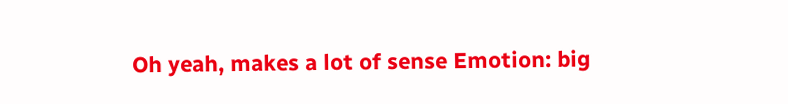Oh yeah, makes a lot of sense Emotion: big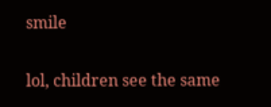smile

lol, children see the same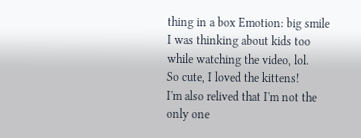thing in a box Emotion: big smile
I was thinking about kids too while watching the video, lol.
So cute, I loved the kittens!
I'm also relived that I'm not the only one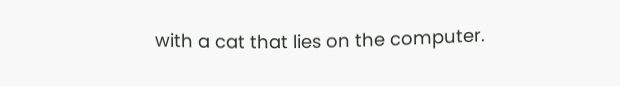with a cat that lies on the computer.